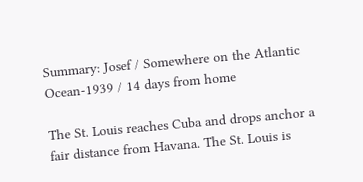Summary: Josef / Somewhere on the Atlantic Ocean-1939 / 14 days from home

The St. Louis reaches Cuba and drops anchor a fair distance from Havana. The St. Louis is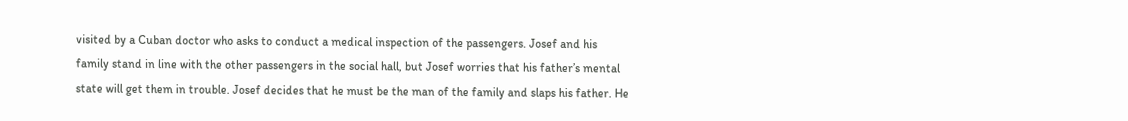visited by a Cuban doctor who asks to conduct a medical inspection of the passengers. Josef and his family stand in line with the other passengers in the social hall, but Josef worries that his father’s mental state will get them in trouble. Josef decides that he must be the man of the family and slaps his father. He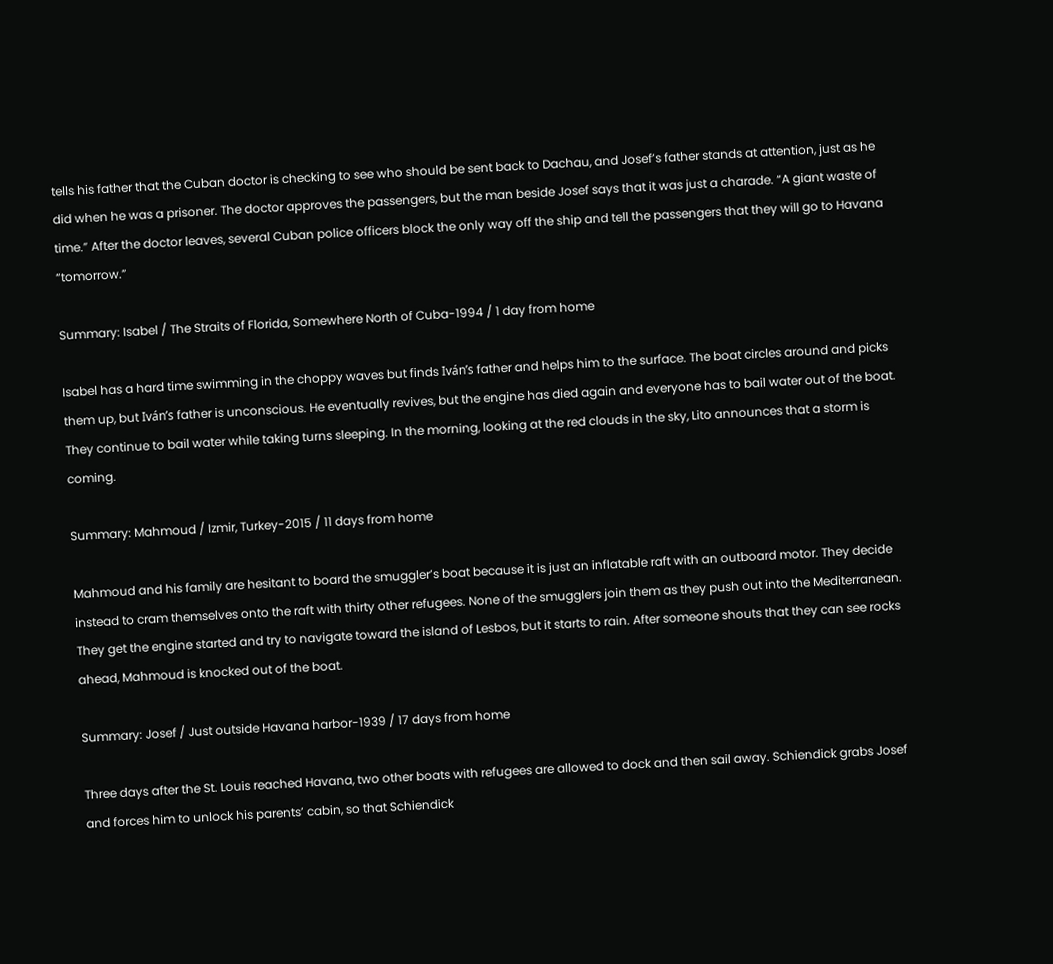tells his father that the Cuban doctor is checking to see who should be sent back to Dachau, and Josef’s father stands at attention, just as he did when he was a prisoner. The doctor approves the passengers, but the man beside Josef says that it was just a charade. “A giant waste of time.” After the doctor leaves, several Cuban police officers block the only way off the ship and tell the passengers that they will go to Havana “tomorrow.”

Summary: Isabel / The Straits of Florida, Somewhere North of Cuba-1994 / 1 day from home

Isabel has a hard time swimming in the choppy waves but finds Iván’s father and helps him to the surface. The boat circles around and picks them up, but Iván’s father is unconscious. He eventually revives, but the engine has died again and everyone has to bail water out of the boat. They continue to bail water while taking turns sleeping. In the morning, looking at the red clouds in the sky, Lito announces that a storm is coming.

Summary: Mahmoud / Izmir, Turkey-2015 / 11 days from home

Mahmoud and his family are hesitant to board the smuggler’s boat because it is just an inflatable raft with an outboard motor. They decide instead to cram themselves onto the raft with thirty other refugees. None of the smugglers join them as they push out into the Mediterranean. They get the engine started and try to navigate toward the island of Lesbos, but it starts to rain. After someone shouts that they can see rocks ahead, Mahmoud is knocked out of the boat.

Summary: Josef / Just outside Havana harbor-1939 / 17 days from home

Three days after the St. Louis reached Havana, two other boats with refugees are allowed to dock and then sail away. Schiendick grabs Josef and forces him to unlock his parents’ cabin, so that Schiendick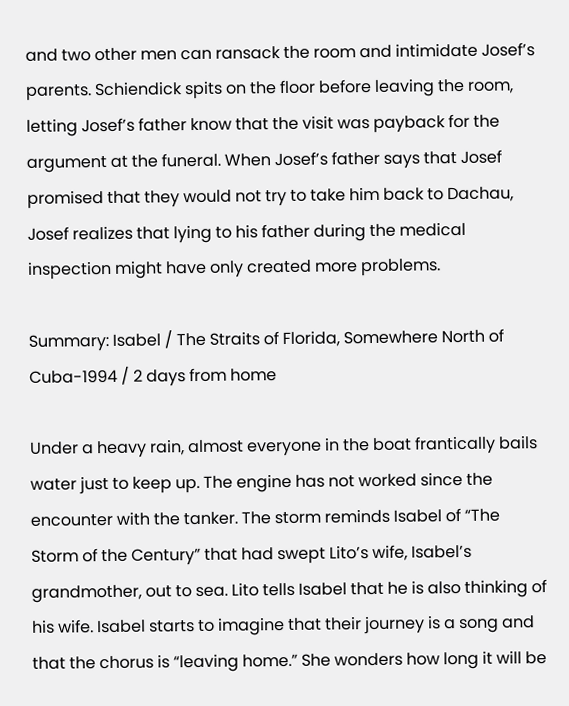and two other men can ransack the room and intimidate Josef’s parents. Schiendick spits on the floor before leaving the room, letting Josef’s father know that the visit was payback for the argument at the funeral. When Josef’s father says that Josef promised that they would not try to take him back to Dachau, Josef realizes that lying to his father during the medical inspection might have only created more problems.

Summary: Isabel / The Straits of Florida, Somewhere North of Cuba-1994 / 2 days from home

Under a heavy rain, almost everyone in the boat frantically bails water just to keep up. The engine has not worked since the encounter with the tanker. The storm reminds Isabel of “The Storm of the Century” that had swept Lito’s wife, Isabel’s grandmother, out to sea. Lito tells Isabel that he is also thinking of his wife. Isabel starts to imagine that their journey is a song and that the chorus is “leaving home.” She wonders how long it will be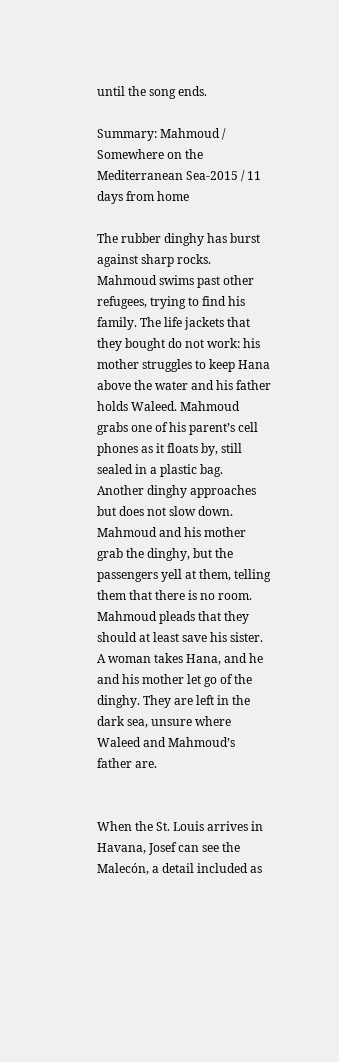until the song ends.

Summary: Mahmoud / Somewhere on the Mediterranean Sea-2015 / 11 days from home

The rubber dinghy has burst against sharp rocks. Mahmoud swims past other refugees, trying to find his family. The life jackets that they bought do not work: his mother struggles to keep Hana above the water and his father holds Waleed. Mahmoud grabs one of his parent’s cell phones as it floats by, still sealed in a plastic bag. Another dinghy approaches but does not slow down. Mahmoud and his mother grab the dinghy, but the passengers yell at them, telling them that there is no room. Mahmoud pleads that they should at least save his sister. A woman takes Hana, and he and his mother let go of the dinghy. They are left in the dark sea, unsure where Waleed and Mahmoud’s father are.


When the St. Louis arrives in Havana, Josef can see the Malecón, a detail included as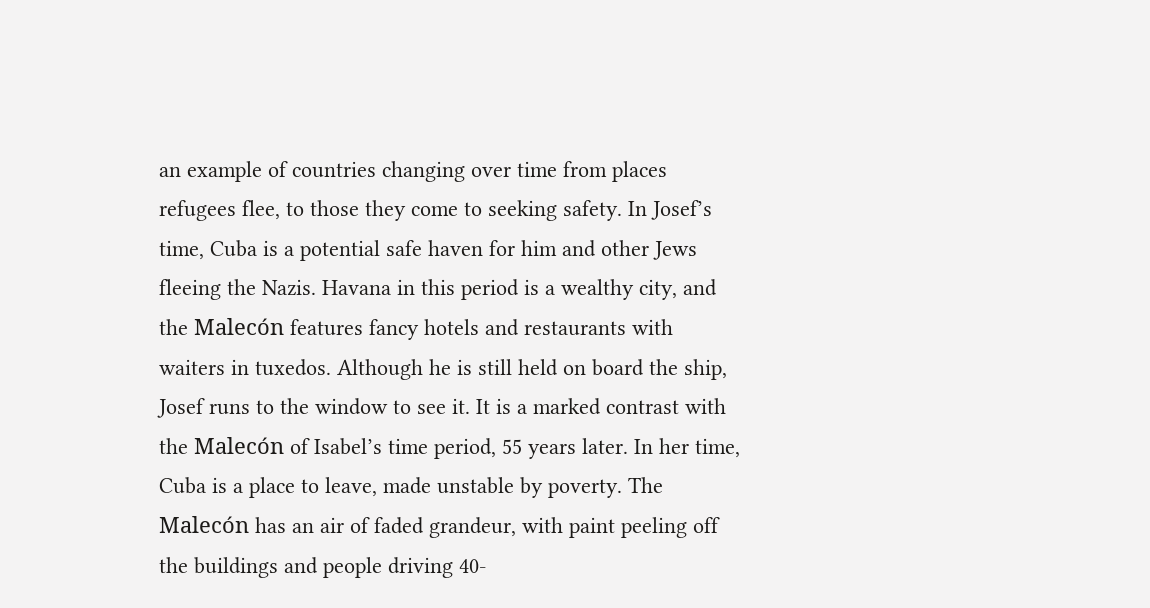an example of countries changing over time from places refugees flee, to those they come to seeking safety. In Josef’s time, Cuba is a potential safe haven for him and other Jews fleeing the Nazis. Havana in this period is a wealthy city, and the Malecón features fancy hotels and restaurants with waiters in tuxedos. Although he is still held on board the ship, Josef runs to the window to see it. It is a marked contrast with the Malecón of Isabel’s time period, 55 years later. In her time, Cuba is a place to leave, made unstable by poverty. The Malecón has an air of faded grandeur, with paint peeling off the buildings and people driving 40-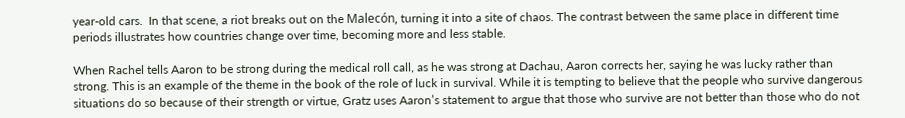year-old cars.  In that scene, a riot breaks out on the Malecón, turning it into a site of chaos. The contrast between the same place in different time periods illustrates how countries change over time, becoming more and less stable.

When Rachel tells Aaron to be strong during the medical roll call, as he was strong at Dachau, Aaron corrects her, saying he was lucky rather than strong. This is an example of the theme in the book of the role of luck in survival. While it is tempting to believe that the people who survive dangerous situations do so because of their strength or virtue, Gratz uses Aaron’s statement to argue that those who survive are not better than those who do not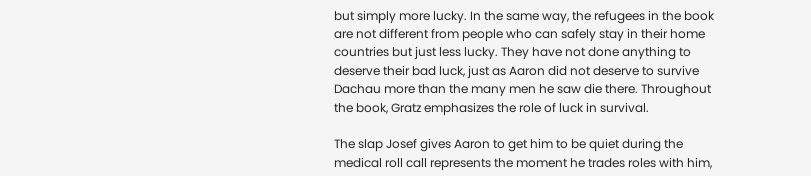but simply more lucky. In the same way, the refugees in the book are not different from people who can safely stay in their home countries but just less lucky. They have not done anything to deserve their bad luck, just as Aaron did not deserve to survive Dachau more than the many men he saw die there. Throughout the book, Gratz emphasizes the role of luck in survival.

The slap Josef gives Aaron to get him to be quiet during the medical roll call represents the moment he trades roles with him,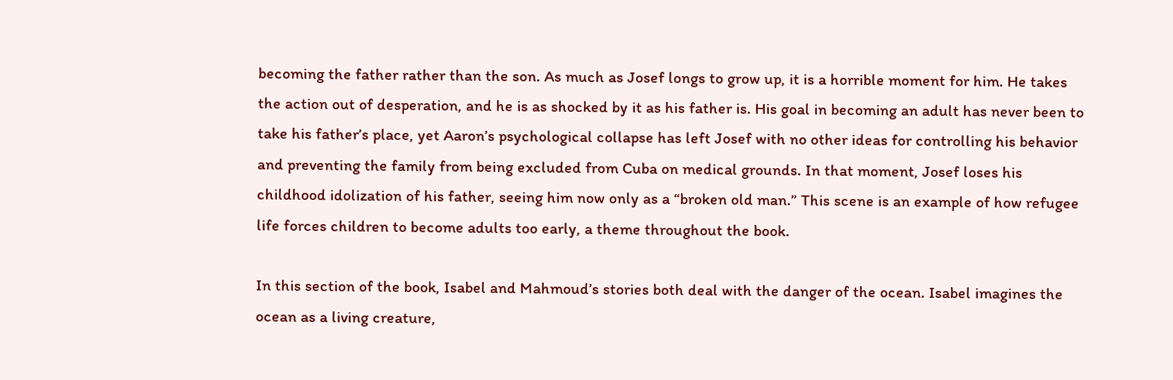becoming the father rather than the son. As much as Josef longs to grow up, it is a horrible moment for him. He takes the action out of desperation, and he is as shocked by it as his father is. His goal in becoming an adult has never been to take his father’s place, yet Aaron’s psychological collapse has left Josef with no other ideas for controlling his behavior and preventing the family from being excluded from Cuba on medical grounds. In that moment, Josef loses his childhood idolization of his father, seeing him now only as a “broken old man.” This scene is an example of how refugee life forces children to become adults too early, a theme throughout the book.

In this section of the book, Isabel and Mahmoud’s stories both deal with the danger of the ocean. Isabel imagines the ocean as a living creature,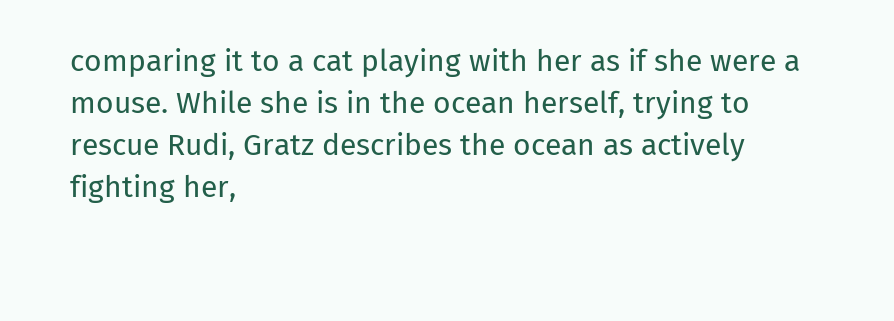comparing it to a cat playing with her as if she were a mouse. While she is in the ocean herself, trying to rescue Rudi, Gratz describes the ocean as actively fighting her,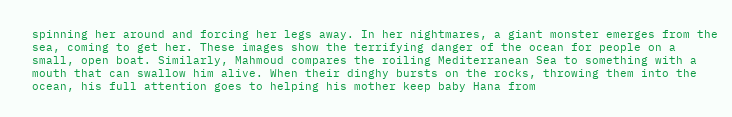spinning her around and forcing her legs away. In her nightmares, a giant monster emerges from the sea, coming to get her. These images show the terrifying danger of the ocean for people on a small, open boat. Similarly, Mahmoud compares the roiling Mediterranean Sea to something with a mouth that can swallow him alive. When their dinghy bursts on the rocks, throwing them into the ocean, his full attention goes to helping his mother keep baby Hana from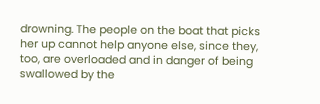drowning. The people on the boat that picks her up cannot help anyone else, since they, too, are overloaded and in danger of being swallowed by the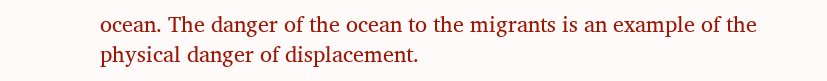ocean. The danger of the ocean to the migrants is an example of the physical danger of displacement.